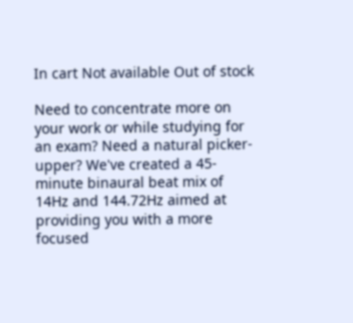In cart Not available Out of stock

Need to concentrate more on your work or while studying for an exam? Need a natural picker-upper? We've created a 45-minute binaural beat mix of 14Hz and 144.72Hz aimed at providing you with a more focused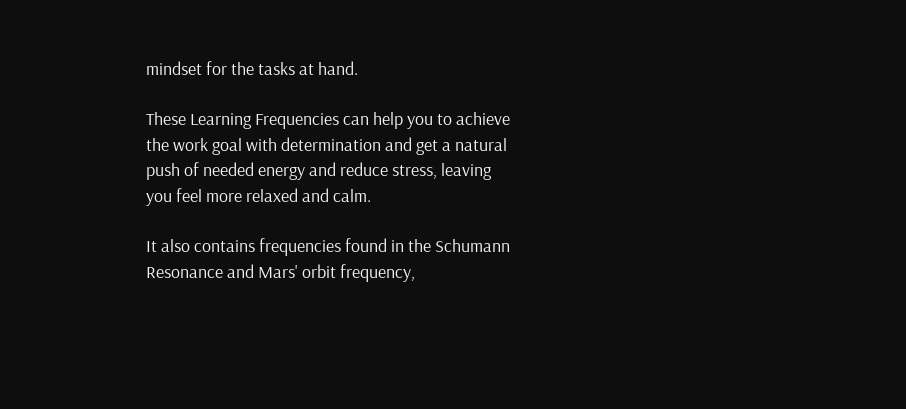mindset for the tasks at hand.

These Learning Frequencies can help you to achieve the work goal with determination and get a natural push of needed energy and reduce stress, leaving you feel more relaxed and calm.

It also contains frequencies found in the Schumann Resonance and Mars' orbit frequency,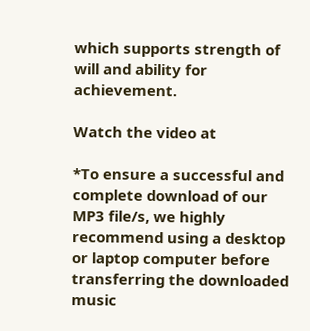which supports strength of will and ability for achievement.

Watch the video at

*To ensure a successful and complete download of our MP3 file/s, we highly recommend using a desktop or laptop computer before transferring the downloaded music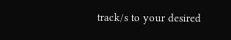track/s to your desired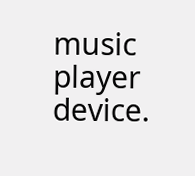music player device.